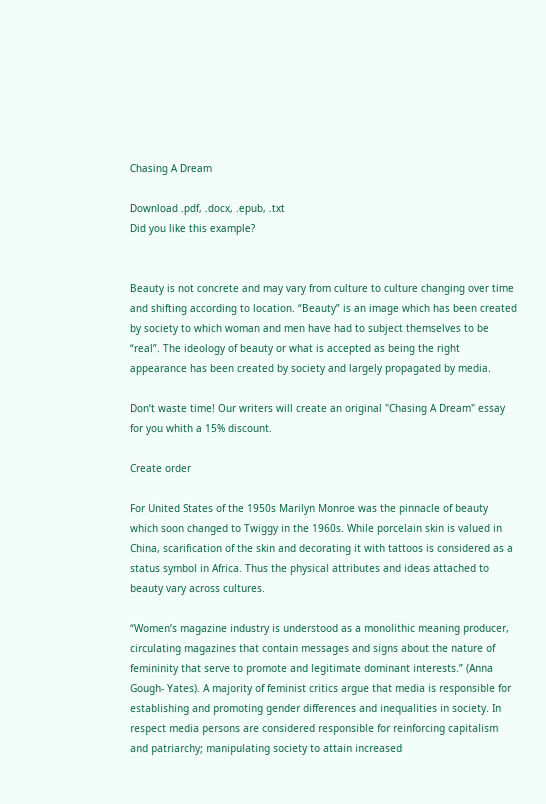Chasing A Dream

Download .pdf, .docx, .epub, .txt
Did you like this example?


Beauty is not concrete and may vary from culture to culture changing over time and shifting according to location. “Beauty” is an image which has been created by society to which woman and men have had to subject themselves to be “real”. The ideology of beauty or what is accepted as being the right appearance has been created by society and largely propagated by media.

Don’t waste time! Our writers will create an original "Chasing A Dream" essay for you whith a 15% discount.

Create order

For United States of the 1950s Marilyn Monroe was the pinnacle of beauty which soon changed to Twiggy in the 1960s. While porcelain skin is valued in China, scarification of the skin and decorating it with tattoos is considered as a status symbol in Africa. Thus the physical attributes and ideas attached to beauty vary across cultures.

“Women’s magazine industry is understood as a monolithic meaning producer, circulating magazines that contain messages and signs about the nature of femininity that serve to promote and legitimate dominant interests.” (Anna Gough- Yates). A majority of feminist critics argue that media is responsible for establishing and promoting gender differences and inequalities in society. In respect media persons are considered responsible for reinforcing capitalism and patriarchy; manipulating society to attain increased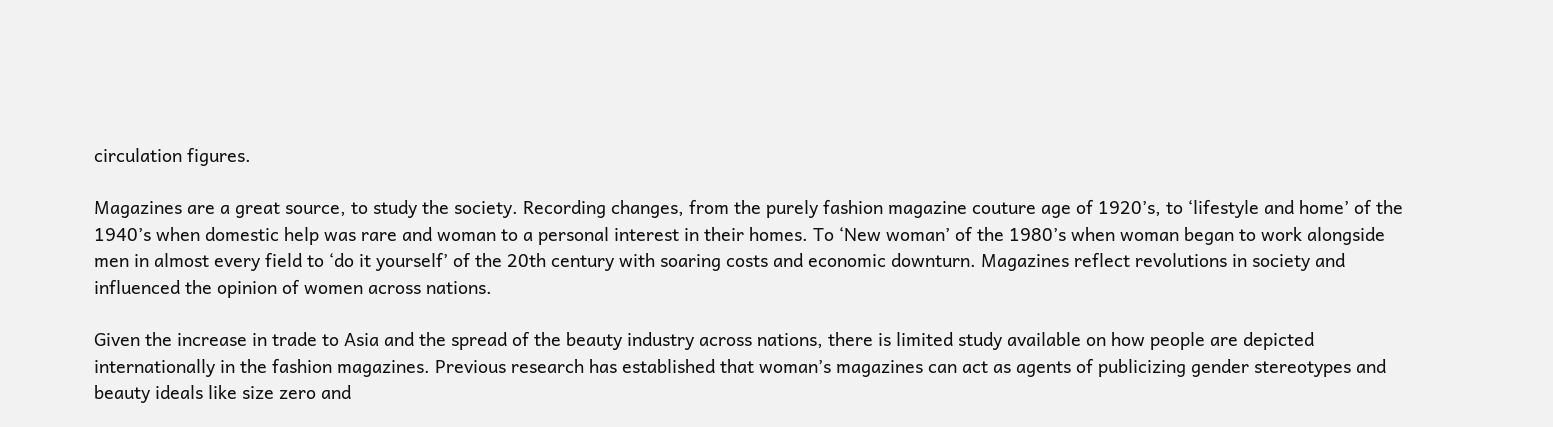circulation figures.

Magazines are a great source, to study the society. Recording changes, from the purely fashion magazine couture age of 1920’s, to ‘lifestyle and home’ of the 1940’s when domestic help was rare and woman to a personal interest in their homes. To ‘New woman’ of the 1980’s when woman began to work alongside men in almost every field to ‘do it yourself’ of the 20th century with soaring costs and economic downturn. Magazines reflect revolutions in society and influenced the opinion of women across nations.

Given the increase in trade to Asia and the spread of the beauty industry across nations, there is limited study available on how people are depicted internationally in the fashion magazines. Previous research has established that woman’s magazines can act as agents of publicizing gender stereotypes and beauty ideals like size zero and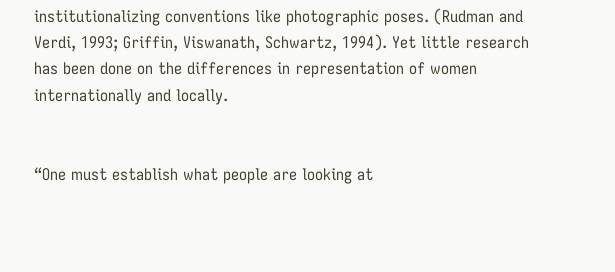institutionalizing conventions like photographic poses. (Rudman and Verdi, 1993; Griffin, Viswanath, Schwartz, 1994). Yet little research has been done on the differences in representation of women internationally and locally.


“One must establish what people are looking at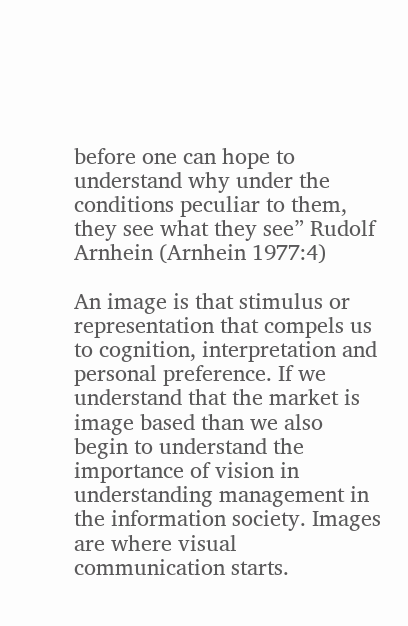before one can hope to understand why under the conditions peculiar to them, they see what they see” Rudolf Arnhein (Arnhein 1977:4)

An image is that stimulus or representation that compels us to cognition, interpretation and personal preference. If we understand that the market is image based than we also begin to understand the importance of vision in understanding management in the information society. Images are where visual communication starts.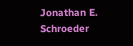Jonathan E. Schroeder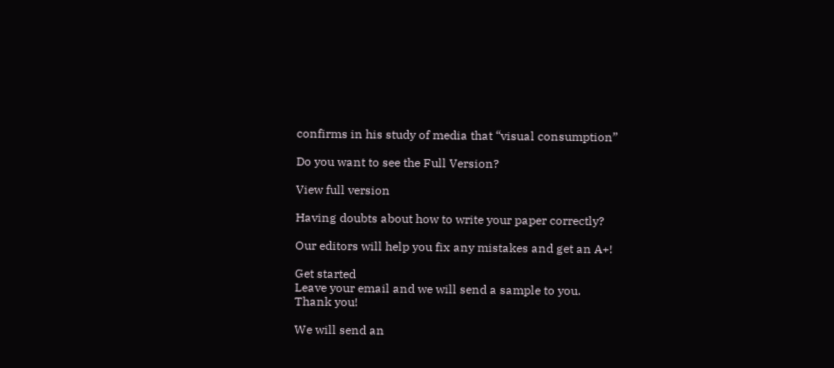confirms in his study of media that “visual consumption”

Do you want to see the Full Version?

View full version

Having doubts about how to write your paper correctly?

Our editors will help you fix any mistakes and get an A+!

Get started
Leave your email and we will send a sample to you.
Thank you!

We will send an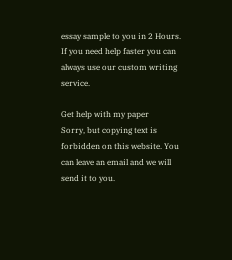essay sample to you in 2 Hours. If you need help faster you can always use our custom writing service.

Get help with my paper
Sorry, but copying text is forbidden on this website. You can leave an email and we will send it to you.